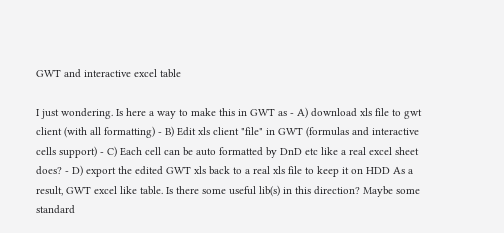GWT and interactive excel table

I just wondering. Is here a way to make this in GWT as - A) download xls file to gwt client (with all formatting) - B) Edit xls client "file" in GWT (formulas and interactive cells support) - C) Each cell can be auto formatted by DnD etc like a real excel sheet does? - D) export the edited GWT xls back to a real xls file to keep it on HDD As a result, GWT excel like table. Is there some useful lib(s) in this direction? Maybe some standard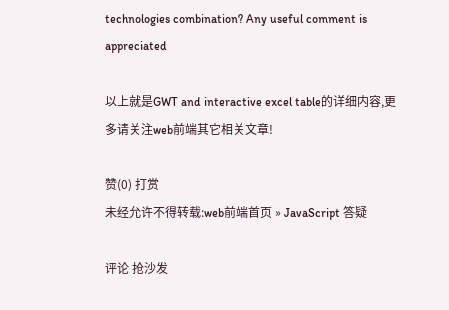technologies combination? Any useful comment is appreciated

以上就是GWT and interactive excel table的详细内容,更多请关注web前端其它相关文章!

赞(0) 打赏
未经允许不得转载:web前端首页 » JavaScript 答疑

评论 抢沙发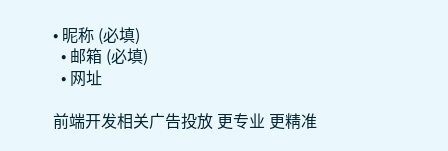• 昵称 (必填)
  • 邮箱 (必填)
  • 网址

前端开发相关广告投放 更专业 更精准